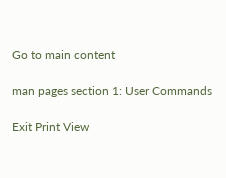Go to main content

man pages section 1: User Commands

Exit Print View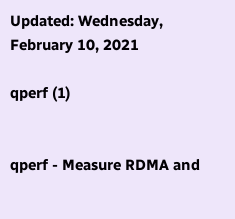Updated: Wednesday, February 10, 2021

qperf (1)


qperf - Measure RDMA and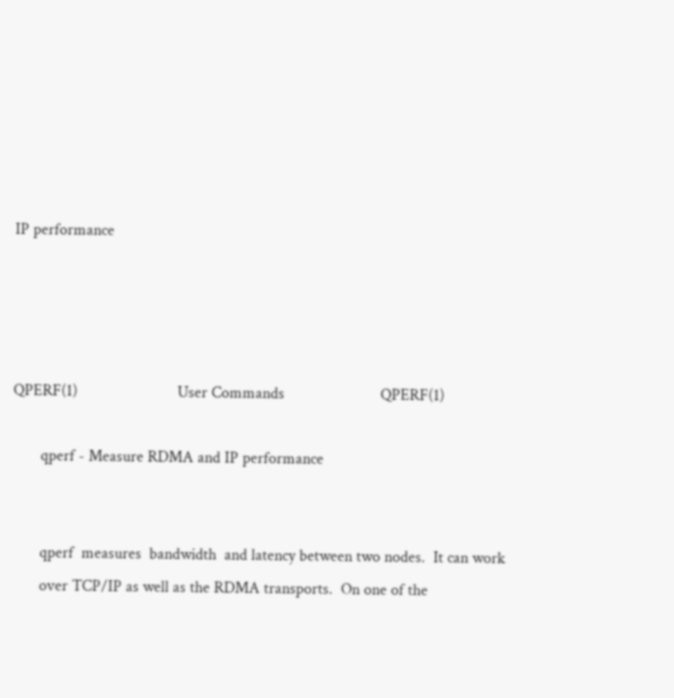IP performance




QPERF(1)                         User Commands                        QPERF(1)

       qperf - Measure RDMA and IP performance


       qperf  measures  bandwidth  and latency between two nodes.  It can work
       over TCP/IP as well as the RDMA transports.  On one of the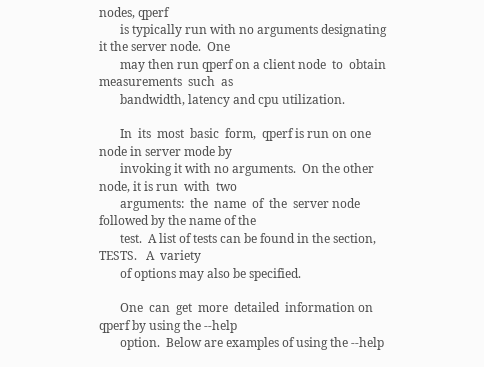nodes, qperf
       is typically run with no arguments designating it the server node.  One
       may then run qperf on a client node  to  obtain  measurements  such  as
       bandwidth, latency and cpu utilization.

       In  its  most  basic  form,  qperf is run on one node in server mode by
       invoking it with no arguments.  On the other node, it is run  with  two
       arguments:  the  name  of  the  server node followed by the name of the
       test.  A list of tests can be found in the section, TESTS.   A  variety
       of options may also be specified.

       One  can  get  more  detailed  information on qperf by using the --help
       option.  Below are examples of using the --help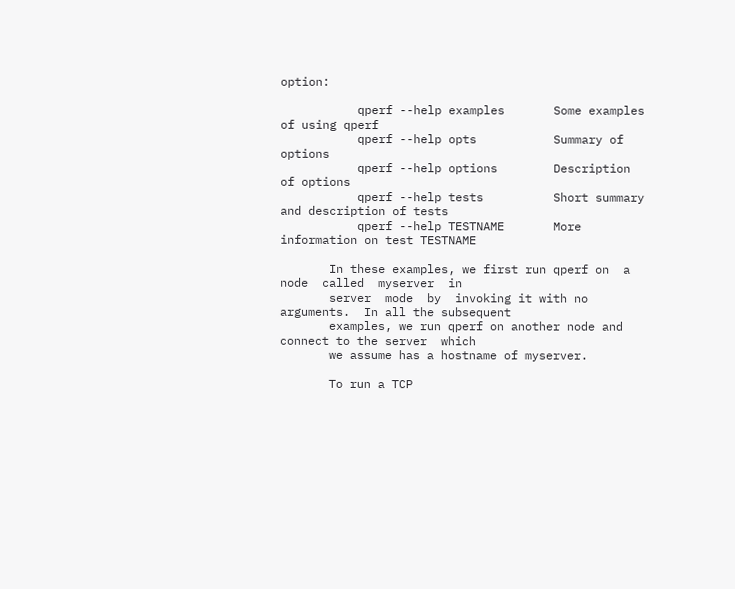option:

           qperf --help examples       Some examples of using qperf
           qperf --help opts           Summary of options
           qperf --help options        Description of options
           qperf --help tests          Short summary and description of tests
           qperf --help TESTNAME       More information on test TESTNAME

       In these examples, we first run qperf on  a  node  called  myserver  in
       server  mode  by  invoking it with no arguments.  In all the subsequent
       examples, we run qperf on another node and connect to the server  which
       we assume has a hostname of myserver.

       To run a TCP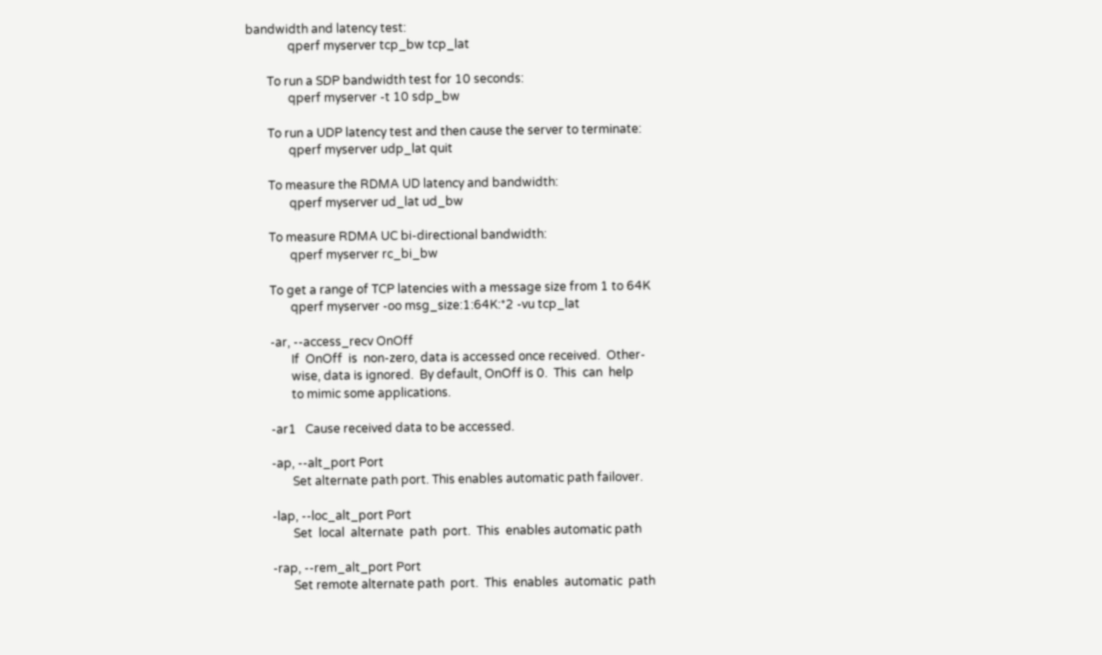bandwidth and latency test:
              qperf myserver tcp_bw tcp_lat

       To run a SDP bandwidth test for 10 seconds:
              qperf myserver -t 10 sdp_bw

       To run a UDP latency test and then cause the server to terminate:
              qperf myserver udp_lat quit

       To measure the RDMA UD latency and bandwidth:
              qperf myserver ud_lat ud_bw

       To measure RDMA UC bi-directional bandwidth:
              qperf myserver rc_bi_bw

       To get a range of TCP latencies with a message size from 1 to 64K
              qperf myserver -oo msg_size:1:64K:*2 -vu tcp_lat

       -ar, --access_recv OnOff
              If  OnOff  is  non-zero, data is accessed once received.  Other-
              wise, data is ignored.  By default, OnOff is 0.  This  can  help
              to mimic some applications.

       -ar1   Cause received data to be accessed.

       -ap, --alt_port Port
              Set alternate path port. This enables automatic path failover.

       -lap, --loc_alt_port Port
              Set  local  alternate  path  port.  This  enables automatic path

       -rap, --rem_alt_port Port
              Set remote alternate path  port.  This  enables  automatic  path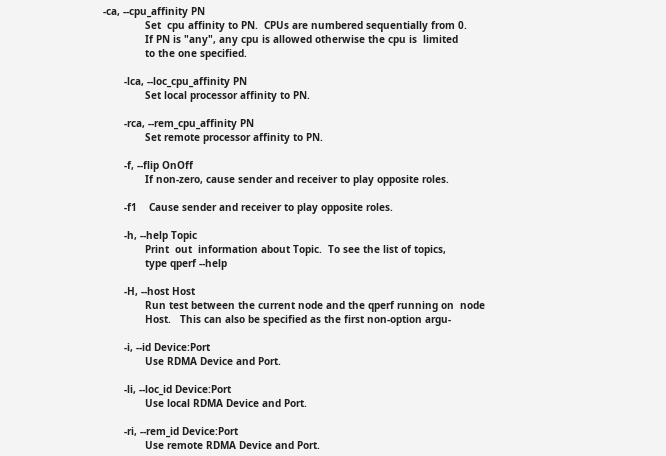-ca, --cpu_affinity PN
              Set  cpu affinity to PN.  CPUs are numbered sequentially from 0.
              If PN is "any", any cpu is allowed otherwise the cpu is  limited
              to the one specified.

       -lca, --loc_cpu_affinity PN
              Set local processor affinity to PN.

       -rca, --rem_cpu_affinity PN
              Set remote processor affinity to PN.

       -f, --flip OnOff
              If non-zero, cause sender and receiver to play opposite roles.

       -f1    Cause sender and receiver to play opposite roles.

       -h, --help Topic
              Print  out  information about Topic.  To see the list of topics,
              type qperf --help

       -H, --host Host
              Run test between the current node and the qperf running on  node
              Host.   This can also be specified as the first non-option argu-

       -i, --id Device:Port
              Use RDMA Device and Port.

       -li, --loc_id Device:Port
              Use local RDMA Device and Port.

       -ri, --rem_id Device:Port
              Use remote RDMA Device and Port.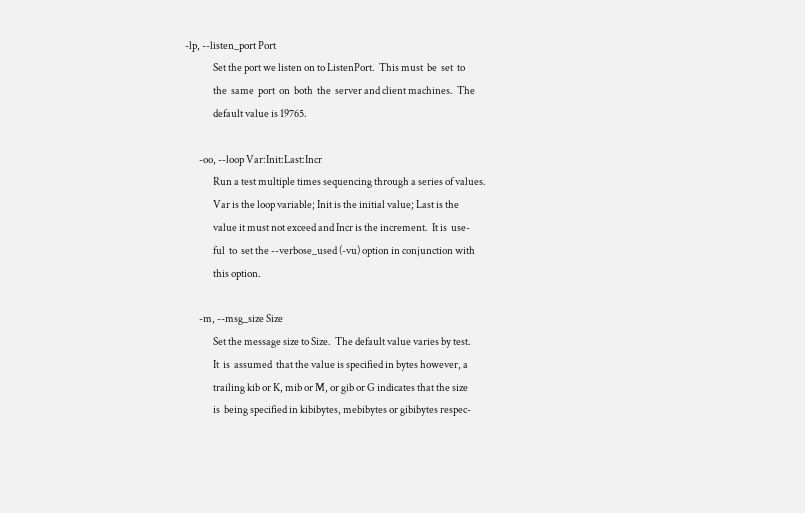-lp, --listen_port Port
              Set the port we listen on to ListenPort.  This must  be  set  to
              the  same  port  on  both  the  server and client machines.  The
              default value is 19765.

       -oo, --loop Var:Init:Last:Incr
              Run a test multiple times sequencing through a series of values.
              Var is the loop variable; Init is the initial value; Last is the
              value it must not exceed and Incr is the increment.  It is  use-
              ful  to  set the --verbose_used (-vu) option in conjunction with
              this option.

       -m, --msg_size Size
              Set the message size to Size.  The default value varies by test.
              It  is  assumed  that the value is specified in bytes however, a
              trailing kib or K, mib or M, or gib or G indicates that the size
              is  being specified in kibibytes, mebibytes or gibibytes respec-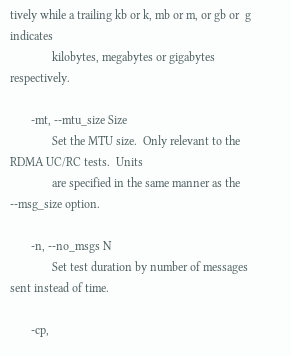tively while a trailing kb or k, mb or m, or gb or  g  indicates
              kilobytes, megabytes or gigabytes respectively.

       -mt, --mtu_size Size
              Set the MTU size.  Only relevant to the RDMA UC/RC tests.  Units
              are specified in the same manner as the --msg_size option.

       -n, --no_msgs N
              Set test duration by number of messages sent instead of time.

       -cp,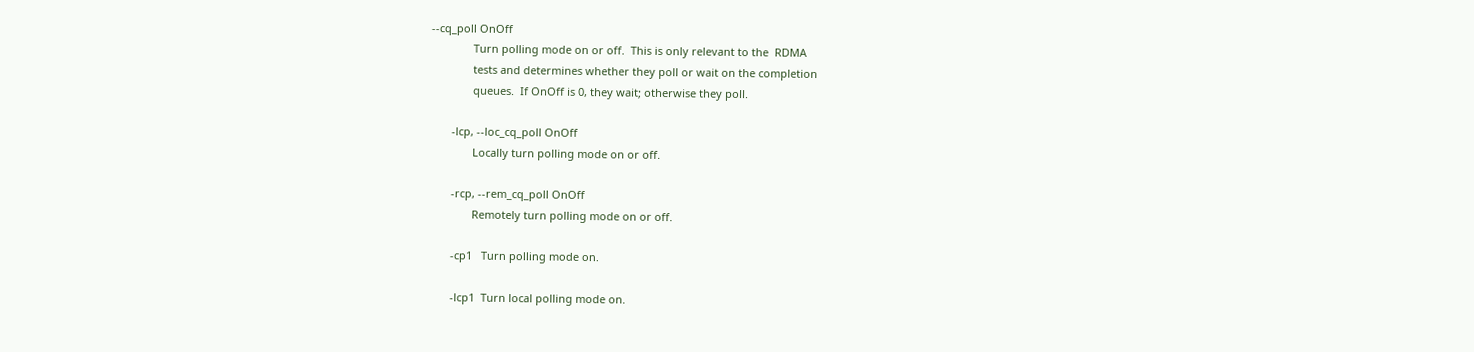--cq_poll OnOff
              Turn polling mode on or off.  This is only relevant to the  RDMA
              tests and determines whether they poll or wait on the completion
              queues.  If OnOff is 0, they wait; otherwise they poll.

       -lcp, --loc_cq_poll OnOff
              Locally turn polling mode on or off.

       -rcp, --rem_cq_poll OnOff
              Remotely turn polling mode on or off.

       -cp1   Turn polling mode on.

       -lcp1  Turn local polling mode on.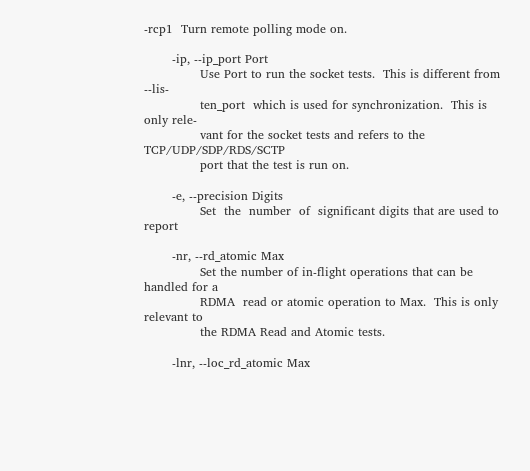-rcp1  Turn remote polling mode on.

       -ip, --ip_port Port
              Use Port to run the socket tests.  This is different from --lis-
              ten_port  which is used for synchronization.  This is only rele-
              vant for the socket tests and refers to the TCP/UDP/SDP/RDS/SCTP
              port that the test is run on.

       -e, --precision Digits
              Set  the  number  of  significant digits that are used to report

       -nr, --rd_atomic Max
              Set the number of in-flight operations that can be handled for a
              RDMA  read or atomic operation to Max.  This is only relevant to
              the RDMA Read and Atomic tests.

       -lnr, --loc_rd_atomic Max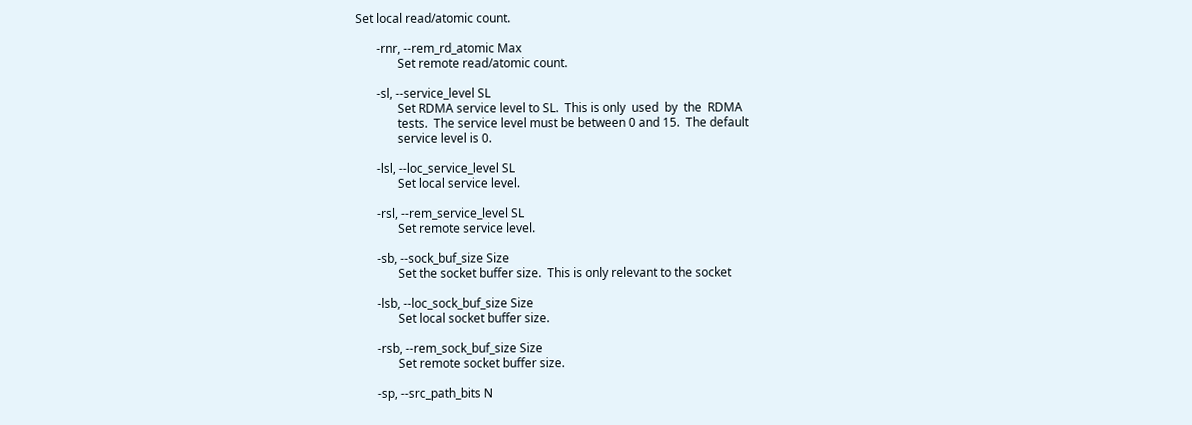Set local read/atomic count.

       -rnr, --rem_rd_atomic Max
              Set remote read/atomic count.

       -sl, --service_level SL
              Set RDMA service level to SL.  This is only  used  by  the  RDMA
              tests.  The service level must be between 0 and 15.  The default
              service level is 0.

       -lsl, --loc_service_level SL
              Set local service level.

       -rsl, --rem_service_level SL
              Set remote service level.

       -sb, --sock_buf_size Size
              Set the socket buffer size.  This is only relevant to the socket

       -lsb, --loc_sock_buf_size Size
              Set local socket buffer size.

       -rsb, --rem_sock_buf_size Size
              Set remote socket buffer size.

       -sp, --src_path_bits N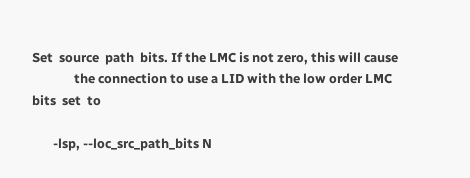Set  source  path  bits. If the LMC is not zero, this will cause
              the connection to use a LID with the low order LMC bits  set  to

       -lsp, --loc_src_path_bits N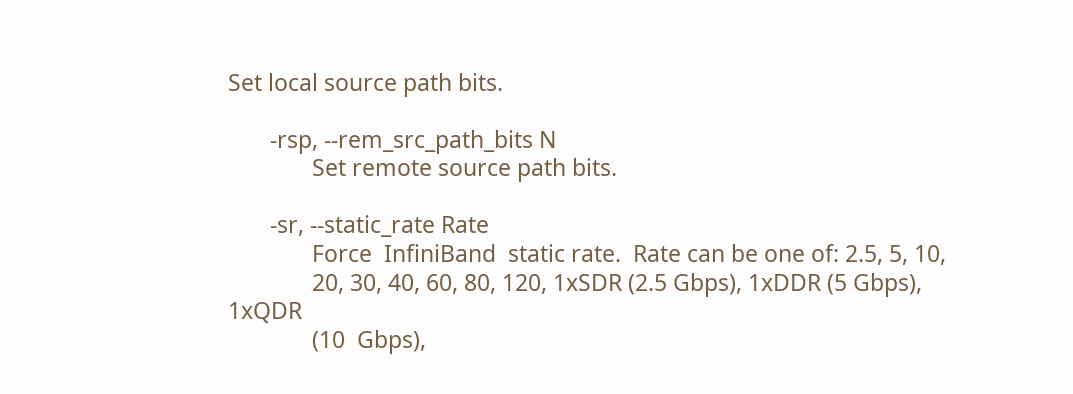Set local source path bits.

       -rsp, --rem_src_path_bits N
              Set remote source path bits.

       -sr, --static_rate Rate
              Force  InfiniBand  static rate.  Rate can be one of: 2.5, 5, 10,
              20, 30, 40, 60, 80, 120, 1xSDR (2.5 Gbps), 1xDDR (5 Gbps), 1xQDR
              (10  Gbps),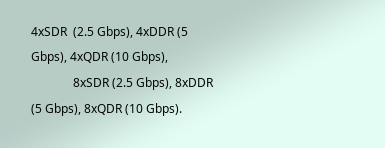4xSDR  (2.5 Gbps), 4xDDR (5 Gbps), 4xQDR (10 Gbps),
              8xSDR (2.5 Gbps), 8xDDR (5 Gbps), 8xQDR (10 Gbps).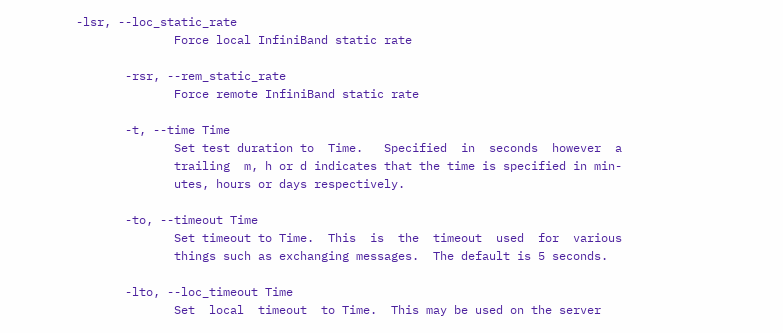-lsr, --loc_static_rate
              Force local InfiniBand static rate

       -rsr, --rem_static_rate
              Force remote InfiniBand static rate

       -t, --time Time
              Set test duration to  Time.   Specified  in  seconds  however  a
              trailing  m, h or d indicates that the time is specified in min-
              utes, hours or days respectively.

       -to, --timeout Time
              Set timeout to Time.  This  is  the  timeout  used  for  various
              things such as exchanging messages.  The default is 5 seconds.

       -lto, --loc_timeout Time
              Set  local  timeout  to Time.  This may be used on the server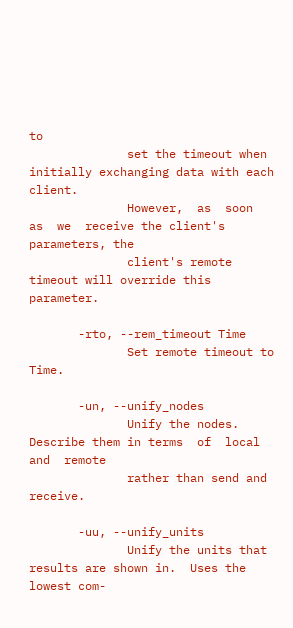to
              set the timeout when initially exchanging data with each client.
              However,  as  soon  as  we  receive the client's parameters, the
              client's remote timeout will override this parameter.

       -rto, --rem_timeout Time
              Set remote timeout to Time.

       -un, --unify_nodes
              Unify the nodes.  Describe them in terms  of  local  and  remote
              rather than send and receive.

       -uu, --unify_units
              Unify the units that results are shown in.  Uses the lowest com-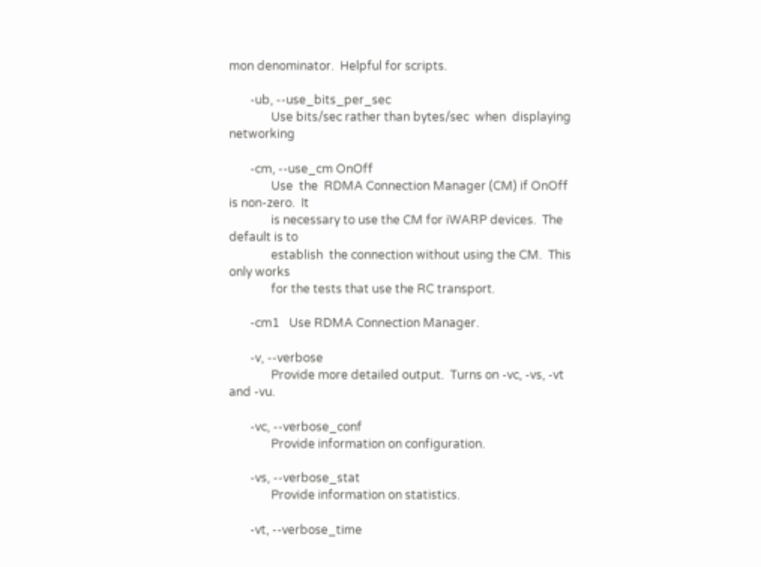mon denominator.  Helpful for scripts.

       -ub, --use_bits_per_sec
              Use bits/sec rather than bytes/sec  when  displaying  networking

       -cm, --use_cm OnOff
              Use  the  RDMA Connection Manager (CM) if OnOff is non-zero.  It
              is necessary to use the CM for iWARP devices.  The default is to
              establish  the connection without using the CM.  This only works
              for the tests that use the RC transport.

       -cm1   Use RDMA Connection Manager.

       -v, --verbose
              Provide more detailed output.  Turns on -vc, -vs, -vt and -vu.

       -vc, --verbose_conf
              Provide information on configuration.

       -vs, --verbose_stat
              Provide information on statistics.

       -vt, --verbose_time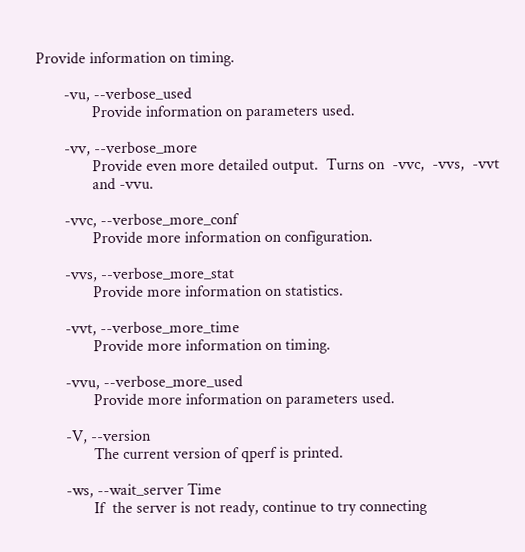Provide information on timing.

       -vu, --verbose_used
              Provide information on parameters used.

       -vv, --verbose_more
              Provide even more detailed output.  Turns on  -vvc,  -vvs,  -vvt
              and -vvu.

       -vvc, --verbose_more_conf
              Provide more information on configuration.

       -vvs, --verbose_more_stat
              Provide more information on statistics.

       -vvt, --verbose_more_time
              Provide more information on timing.

       -vvu, --verbose_more_used
              Provide more information on parameters used.

       -V, --version
              The current version of qperf is printed.

       -ws, --wait_server Time
              If  the server is not ready, continue to try connecting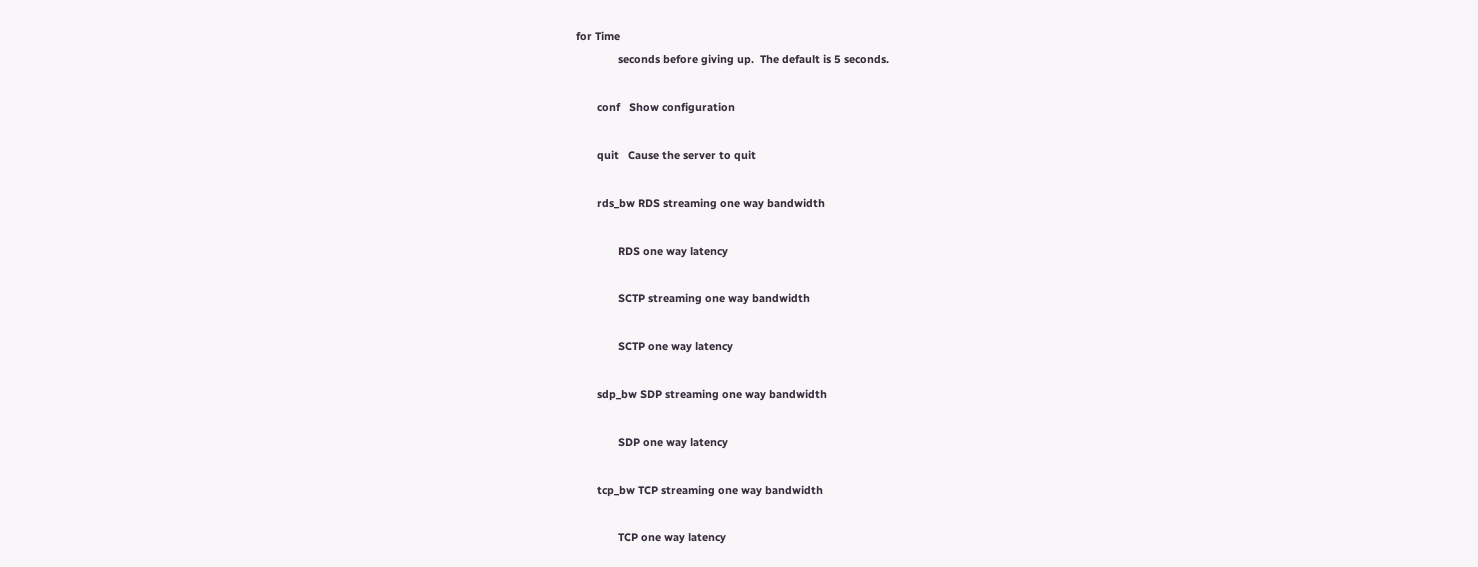for Time
              seconds before giving up.  The default is 5 seconds.

       conf   Show configuration

       quit   Cause the server to quit

       rds_bw RDS streaming one way bandwidth

              RDS one way latency

              SCTP streaming one way bandwidth

              SCTP one way latency

       sdp_bw SDP streaming one way bandwidth

              SDP one way latency

       tcp_bw TCP streaming one way bandwidth

              TCP one way latency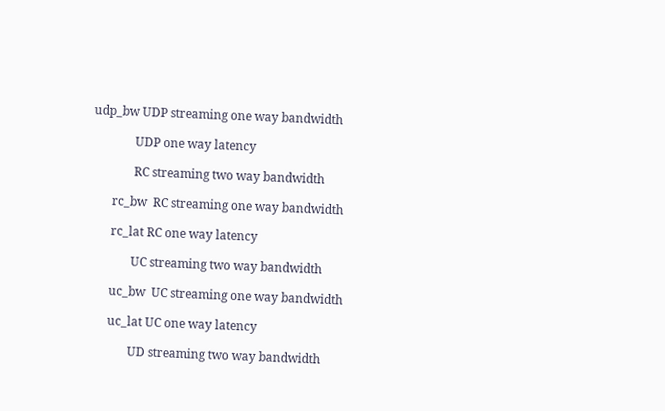udp_bw UDP streaming one way bandwidth

              UDP one way latency

              RC streaming two way bandwidth

       rc_bw  RC streaming one way bandwidth

       rc_lat RC one way latency

              UC streaming two way bandwidth

       uc_bw  UC streaming one way bandwidth

       uc_lat UC one way latency

              UD streaming two way bandwidth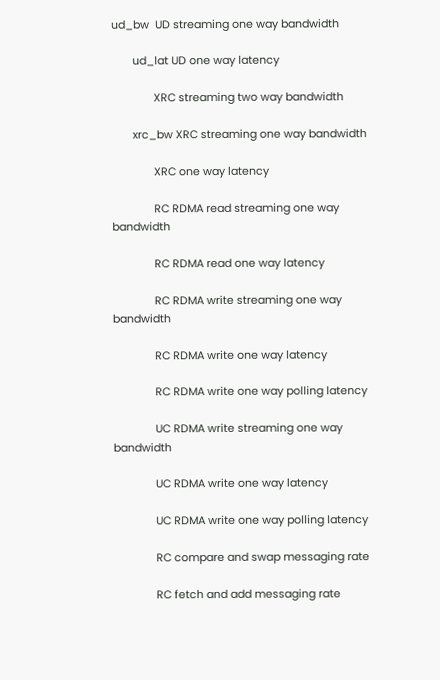ud_bw  UD streaming one way bandwidth

       ud_lat UD one way latency

              XRC streaming two way bandwidth

       xrc_bw XRC streaming one way bandwidth

              XRC one way latency

              RC RDMA read streaming one way bandwidth

              RC RDMA read one way latency

              RC RDMA write streaming one way bandwidth

              RC RDMA write one way latency

              RC RDMA write one way polling latency

              UC RDMA write streaming one way bandwidth

              UC RDMA write one way latency

              UC RDMA write one way polling latency

              RC compare and swap messaging rate

              RC fetch and add messaging rate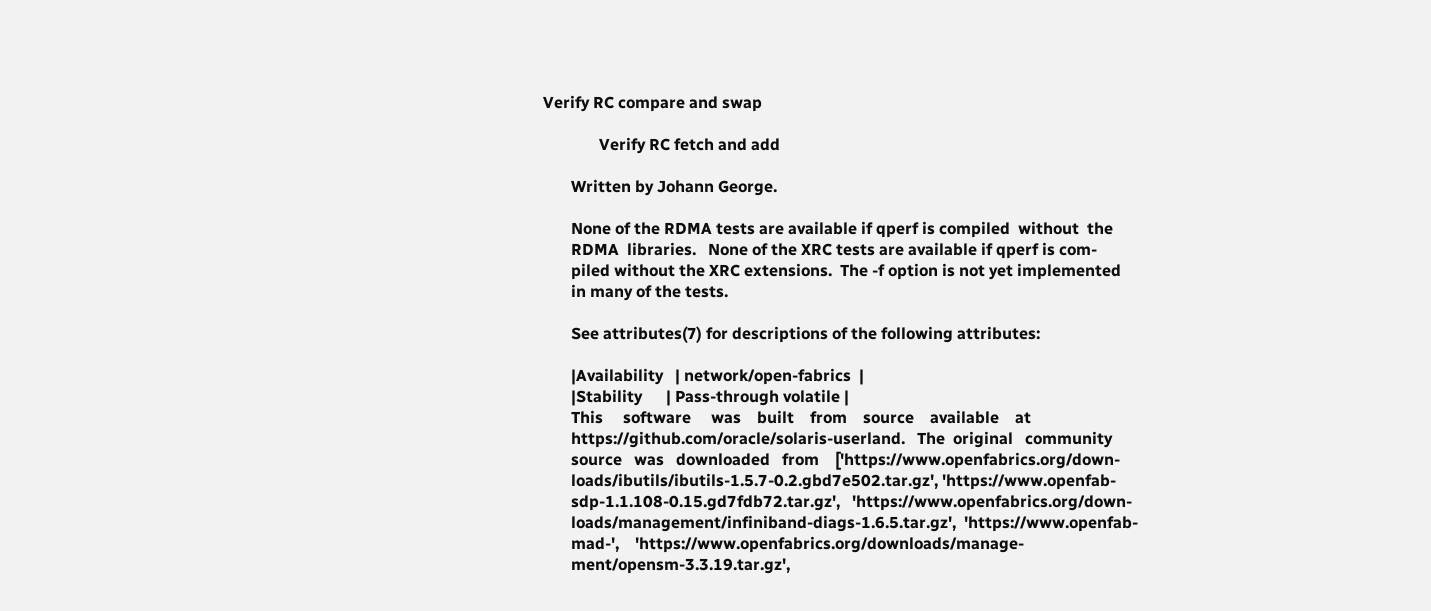Verify RC compare and swap

              Verify RC fetch and add

       Written by Johann George.

       None of the RDMA tests are available if qperf is compiled  without  the
       RDMA  libraries.   None of the XRC tests are available if qperf is com-
       piled without the XRC extensions.  The -f option is not yet implemented
       in many of the tests.

       See attributes(7) for descriptions of the following attributes:

       |Availability   | network/open-fabrics  |
       |Stability      | Pass-through volatile |
       This     software     was    built    from    source    available    at
       https://github.com/oracle/solaris-userland.   The  original   community
       source   was   downloaded   from    ['https://www.openfabrics.org/down-
       loads/ibutils/ibutils-1.5.7-0.2.gbd7e502.tar.gz', 'https://www.openfab-
       sdp-1.1.108-0.15.gd7fdb72.tar.gz',   'https://www.openfabrics.org/down-
       loads/management/infiniband-diags-1.6.5.tar.gz',  'https://www.openfab-
       mad-',    'https://www.openfabrics.org/downloads/manage-
       ment/opensm-3.3.19.tar.gz',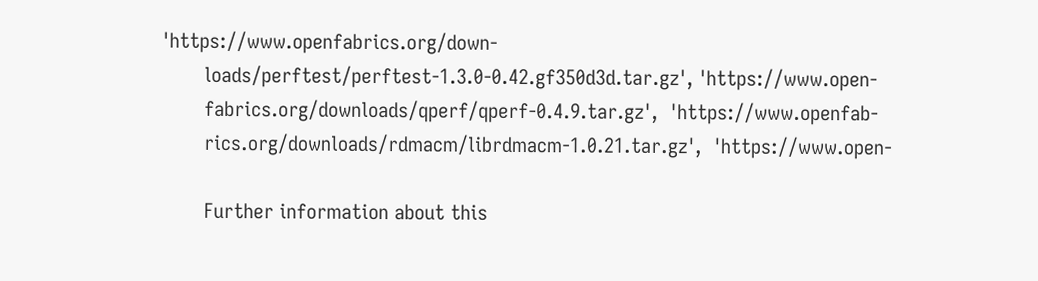'https://www.openfabrics.org/down-
       loads/perftest/perftest-1.3.0-0.42.gf350d3d.tar.gz', 'https://www.open-
       fabrics.org/downloads/qperf/qperf-0.4.9.tar.gz',  'https://www.openfab-
       rics.org/downloads/rdmacm/librdmacm-1.0.21.tar.gz',  'https://www.open-

       Further information about this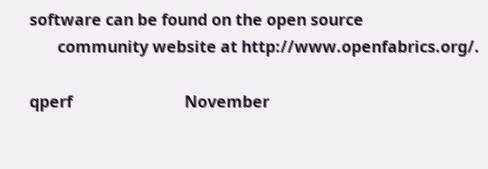software can be found on the open source
       community website at http://www.openfabrics.org/.

qperf                            November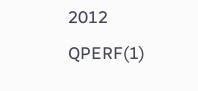2012                        QPERF(1)